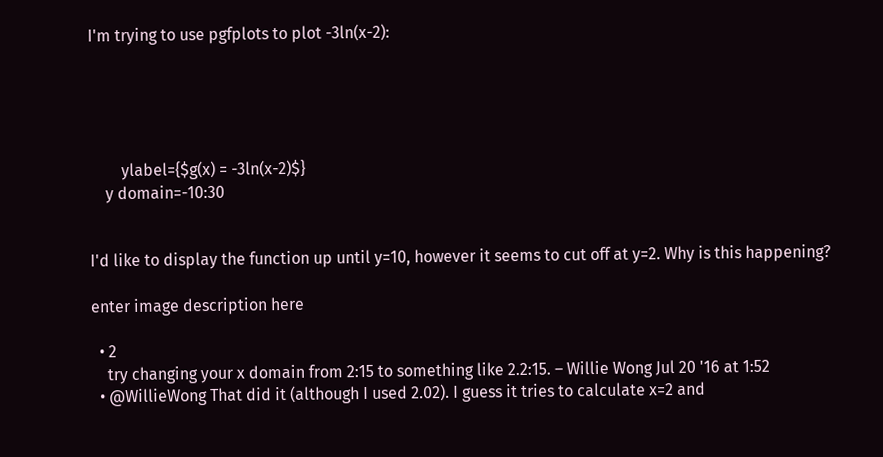I'm trying to use pgfplots to plot -3ln(x-2):





        ylabel={$g(x) = -3ln(x-2)$}
    y domain=-10:30


I'd like to display the function up until y=10, however it seems to cut off at y=2. Why is this happening?

enter image description here

  • 2
    try changing your x domain from 2:15 to something like 2.2:15. – Willie Wong Jul 20 '16 at 1:52
  • @WillieWong That did it (although I used 2.02). I guess it tries to calculate x=2 and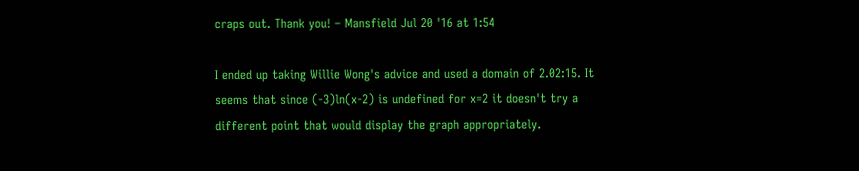craps out. Thank you! – Mansfield Jul 20 '16 at 1:54

I ended up taking Willie Wong's advice and used a domain of 2.02:15. It seems that since (-3)ln(x-2) is undefined for x=2 it doesn't try a different point that would display the graph appropriately.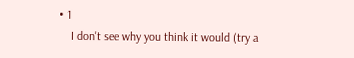• 1
    I don't see why you think it would (try a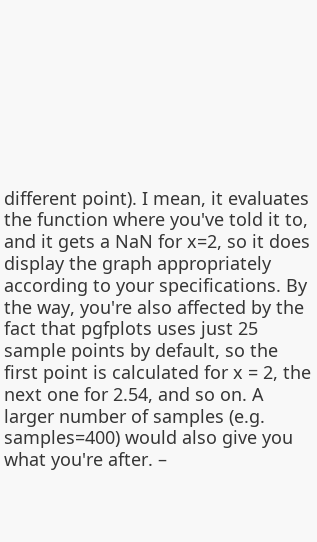different point). I mean, it evaluates the function where you've told it to, and it gets a NaN for x=2, so it does display the graph appropriately according to your specifications. By the way, you're also affected by the fact that pgfplots uses just 25 sample points by default, so the first point is calculated for x = 2, the next one for 2.54, and so on. A larger number of samples (e.g. samples=400) would also give you what you're after. –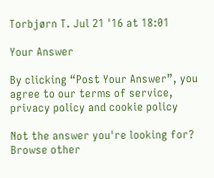Torbjørn T. Jul 21 '16 at 18:01

Your Answer

By clicking “Post Your Answer”, you agree to our terms of service, privacy policy and cookie policy

Not the answer you're looking for? Browse other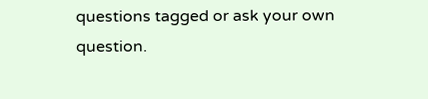questions tagged or ask your own question.